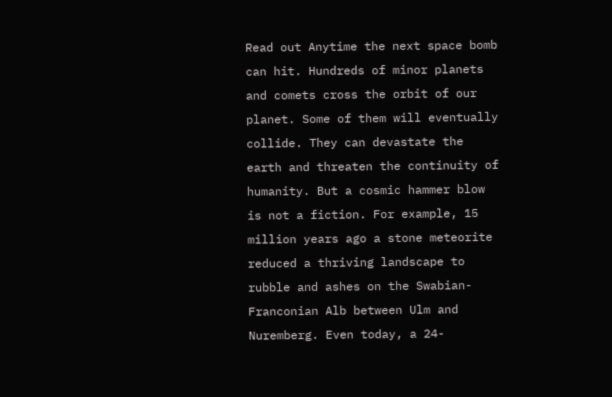Read out Anytime the next space bomb can hit. Hundreds of minor planets and comets cross the orbit of our planet. Some of them will eventually collide. They can devastate the earth and threaten the continuity of humanity. But a cosmic hammer blow is not a fiction. For example, 15 million years ago a stone meteorite reduced a thriving landscape to rubble and ashes on the Swabian-Franconian Alb between Ulm and Nuremberg. Even today, a 24-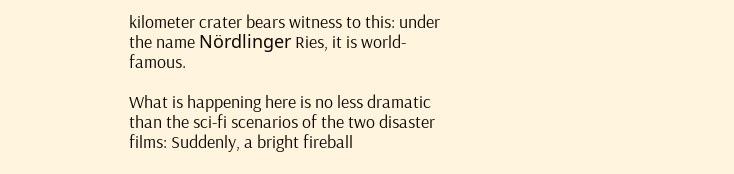kilometer crater bears witness to this: under the name Nördlinger Ries, it is world-famous.

What is happening here is no less dramatic than the sci-fi scenarios of the two disaster films: Suddenly, a bright fireball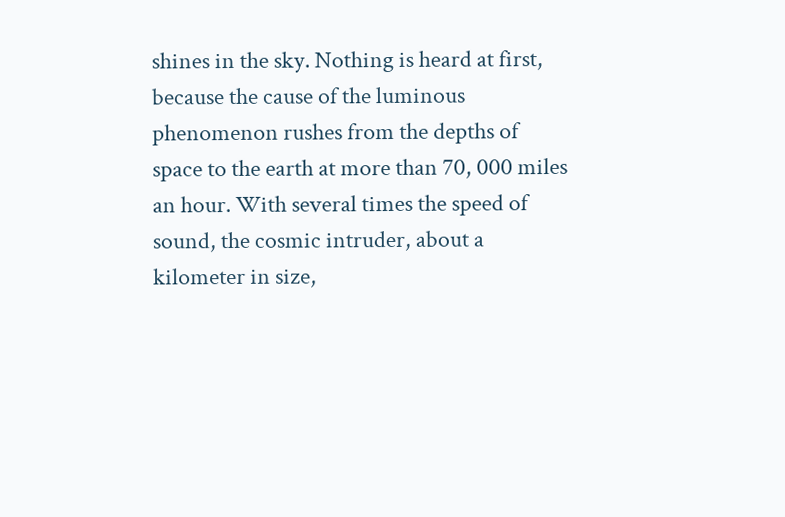shines in the sky. Nothing is heard at first, because the cause of the luminous phenomenon rushes from the depths of space to the earth at more than 70, 000 miles an hour. With several times the speed of sound, the cosmic intruder, about a kilometer in size,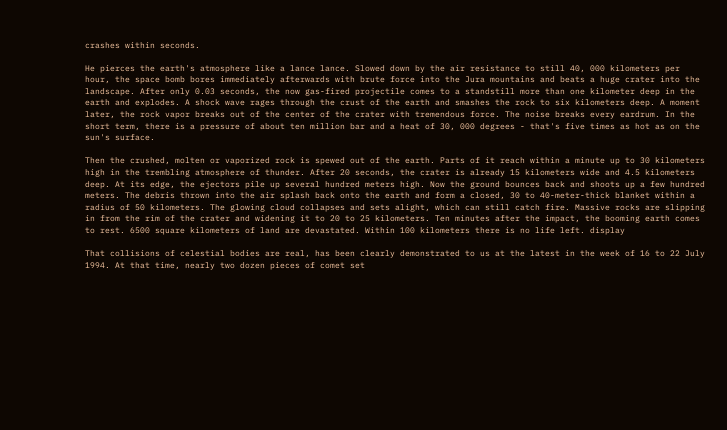crashes within seconds.

He pierces the earth's atmosphere like a lance lance. Slowed down by the air resistance to still 40, 000 kilometers per hour, the space bomb bores immediately afterwards with brute force into the Jura mountains and beats a huge crater into the landscape. After only 0.03 seconds, the now gas-fired projectile comes to a standstill more than one kilometer deep in the earth and explodes. A shock wave rages through the crust of the earth and smashes the rock to six kilometers deep. A moment later, the rock vapor breaks out of the center of the crater with tremendous force. The noise breaks every eardrum. In the short term, there is a pressure of about ten million bar and a heat of 30, 000 degrees - that's five times as hot as on the sun's surface.

Then the crushed, molten or vaporized rock is spewed out of the earth. Parts of it reach within a minute up to 30 kilometers high in the trembling atmosphere of thunder. After 20 seconds, the crater is already 15 kilometers wide and 4.5 kilometers deep. At its edge, the ejectors pile up several hundred meters high. Now the ground bounces back and shoots up a few hundred meters. The debris thrown into the air splash back onto the earth and form a closed, 30 to 40-meter-thick blanket within a radius of 50 kilometers. The glowing cloud collapses and sets alight, which can still catch fire. Massive rocks are slipping in from the rim of the crater and widening it to 20 to 25 kilometers. Ten minutes after the impact, the booming earth comes to rest. 6500 square kilometers of land are devastated. Within 100 kilometers there is no life left. display

That collisions of celestial bodies are real, has been clearly demonstrated to us at the latest in the week of 16 to 22 July 1994. At that time, nearly two dozen pieces of comet set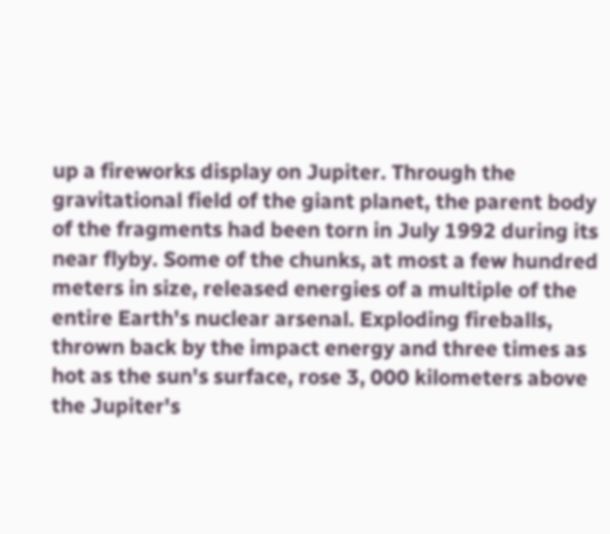up a fireworks display on Jupiter. Through the gravitational field of the giant planet, the parent body of the fragments had been torn in July 1992 during its near flyby. Some of the chunks, at most a few hundred meters in size, released energies of a multiple of the entire Earth's nuclear arsenal. Exploding fireballs, thrown back by the impact energy and three times as hot as the sun's surface, rose 3, 000 kilometers above the Jupiter's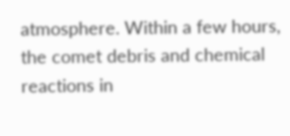atmosphere. Within a few hours, the comet debris and chemical reactions in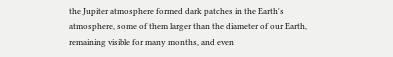the Jupiter atmosphere formed dark patches in the Earth's atmosphere, some of them larger than the diameter of our Earth, remaining visible for many months, and even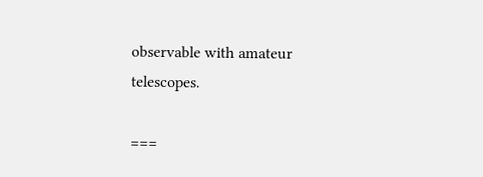observable with amateur telescopes.

===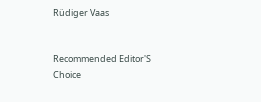Rüdiger Vaas


Recommended Editor'S Choice